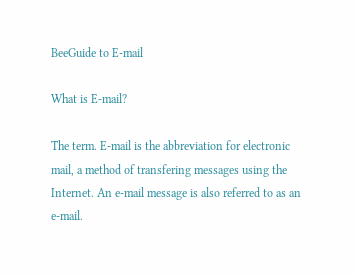BeeGuide to E-mail

What is E-mail?

The term. E-mail is the abbreviation for electronic mail, a method of transfering messages using the Internet. An e-mail message is also referred to as an e-mail.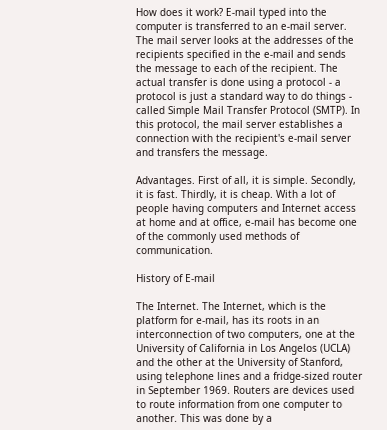How does it work? E-mail typed into the computer is transferred to an e-mail server. The mail server looks at the addresses of the recipients specified in the e-mail and sends the message to each of the recipient. The actual transfer is done using a protocol - a protocol is just a standard way to do things - called Simple Mail Transfer Protocol (SMTP). In this protocol, the mail server establishes a connection with the recipient's e-mail server and transfers the message.

Advantages. First of all, it is simple. Secondly, it is fast. Thirdly, it is cheap. With a lot of people having computers and Internet access at home and at office, e-mail has become one of the commonly used methods of communication.

History of E-mail

The Internet. The Internet, which is the platform for e-mail, has its roots in an interconnection of two computers, one at the University of California in Los Angelos (UCLA) and the other at the University of Stanford, using telephone lines and a fridge-sized router in September 1969. Routers are devices used to route information from one computer to another. This was done by a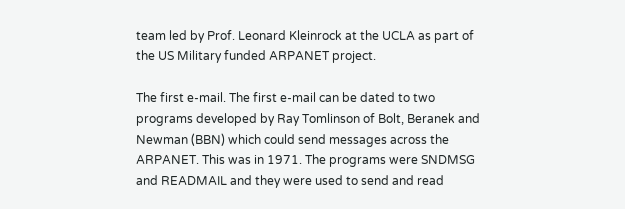team led by Prof. Leonard Kleinrock at the UCLA as part of the US Military funded ARPANET project.

The first e-mail. The first e-mail can be dated to two programs developed by Ray Tomlinson of Bolt, Beranek and Newman (BBN) which could send messages across the ARPANET. This was in 1971. The programs were SNDMSG and READMAIL and they were used to send and read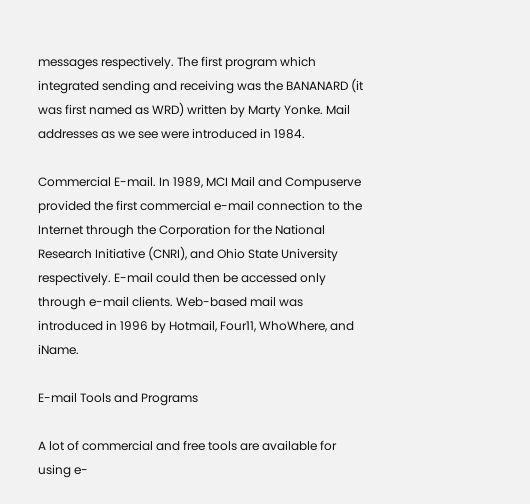messages respectively. The first program which integrated sending and receiving was the BANANARD (it was first named as WRD) written by Marty Yonke. Mail addresses as we see were introduced in 1984.

Commercial E-mail. In 1989, MCI Mail and Compuserve provided the first commercial e-mail connection to the Internet through the Corporation for the National Research Initiative (CNRI), and Ohio State University respectively. E-mail could then be accessed only through e-mail clients. Web-based mail was introduced in 1996 by Hotmail, Four11, WhoWhere, and iName.

E-mail Tools and Programs

A lot of commercial and free tools are available for using e-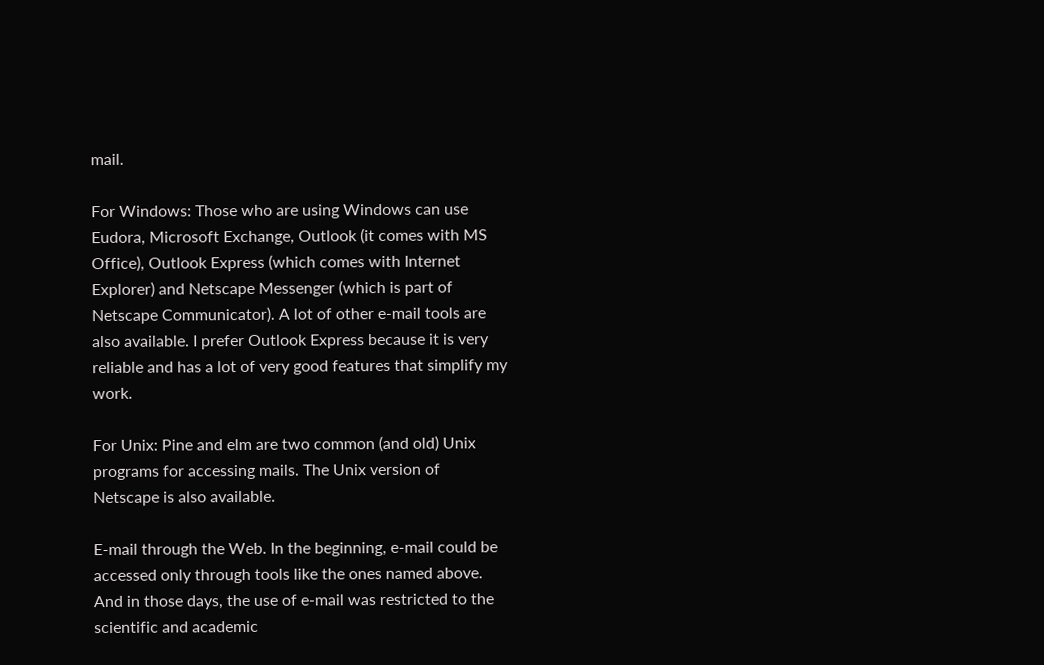mail.

For Windows: Those who are using Windows can use Eudora, Microsoft Exchange, Outlook (it comes with MS Office), Outlook Express (which comes with Internet Explorer) and Netscape Messenger (which is part of Netscape Communicator). A lot of other e-mail tools are also available. I prefer Outlook Express because it is very reliable and has a lot of very good features that simplify my work.

For Unix: Pine and elm are two common (and old) Unix programs for accessing mails. The Unix version of Netscape is also available.

E-mail through the Web. In the beginning, e-mail could be accessed only through tools like the ones named above. And in those days, the use of e-mail was restricted to the scientific and academic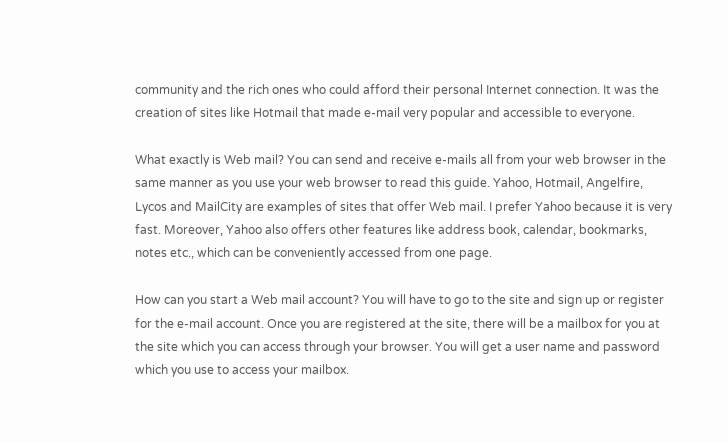community and the rich ones who could afford their personal Internet connection. It was the creation of sites like Hotmail that made e-mail very popular and accessible to everyone.

What exactly is Web mail? You can send and receive e-mails all from your web browser in the same manner as you use your web browser to read this guide. Yahoo, Hotmail, Angelfire, Lycos and MailCity are examples of sites that offer Web mail. I prefer Yahoo because it is very fast. Moreover, Yahoo also offers other features like address book, calendar, bookmarks, notes etc., which can be conveniently accessed from one page.

How can you start a Web mail account? You will have to go to the site and sign up or register for the e-mail account. Once you are registered at the site, there will be a mailbox for you at the site which you can access through your browser. You will get a user name and password which you use to access your mailbox.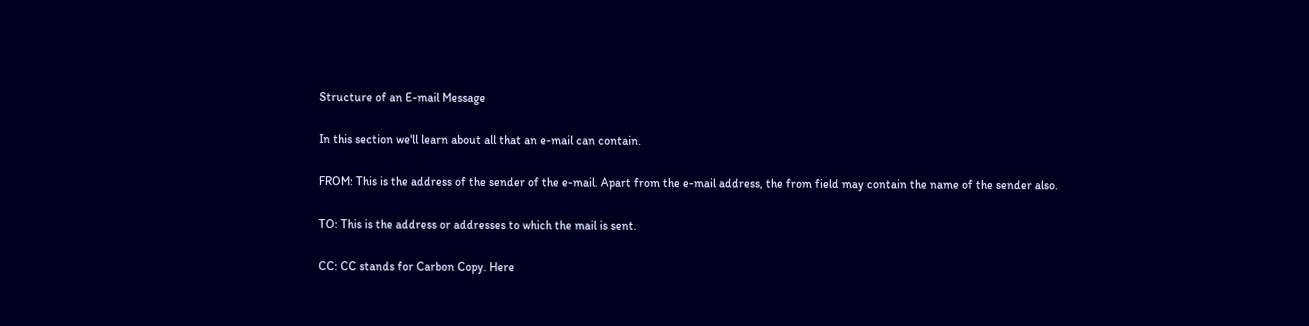Structure of an E-mail Message

In this section we'll learn about all that an e-mail can contain.

FROM: This is the address of the sender of the e-mail. Apart from the e-mail address, the from field may contain the name of the sender also.

TO: This is the address or addresses to which the mail is sent.

CC: CC stands for Carbon Copy. Here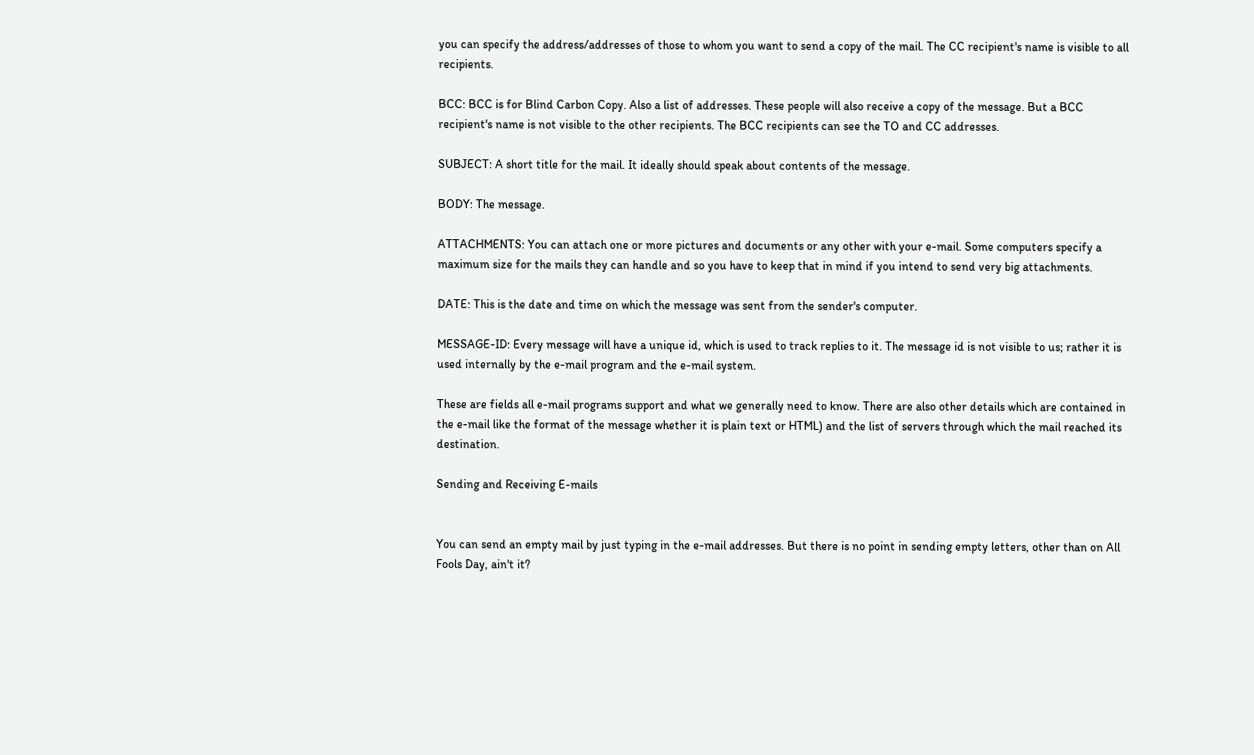you can specify the address/addresses of those to whom you want to send a copy of the mail. The CC recipient's name is visible to all recipients.

BCC: BCC is for Blind Carbon Copy. Also a list of addresses. These people will also receive a copy of the message. But a BCC recipient's name is not visible to the other recipients. The BCC recipients can see the TO and CC addresses.

SUBJECT: A short title for the mail. It ideally should speak about contents of the message.

BODY: The message.

ATTACHMENTS: You can attach one or more pictures and documents or any other with your e-mail. Some computers specify a maximum size for the mails they can handle and so you have to keep that in mind if you intend to send very big attachments.

DATE: This is the date and time on which the message was sent from the sender's computer.

MESSAGE-ID: Every message will have a unique id, which is used to track replies to it. The message id is not visible to us; rather it is used internally by the e-mail program and the e-mail system.

These are fields all e-mail programs support and what we generally need to know. There are also other details which are contained in the e-mail like the format of the message whether it is plain text or HTML) and the list of servers through which the mail reached its destination.

Sending and Receiving E-mails


You can send an empty mail by just typing in the e-mail addresses. But there is no point in sending empty letters, other than on All Fools Day, ain't it?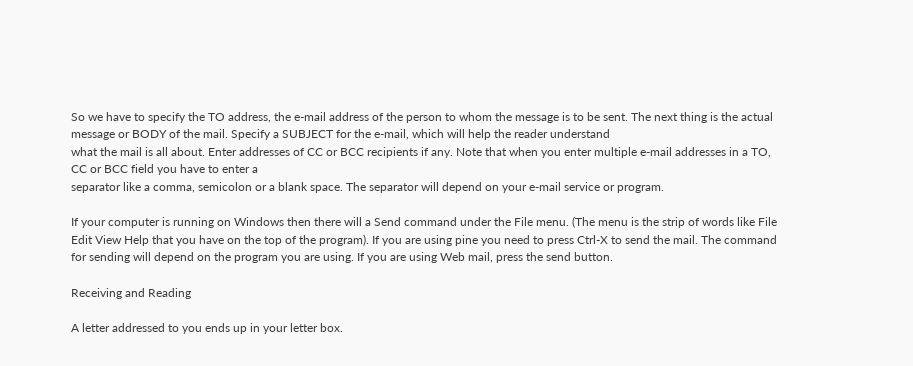So we have to specify the TO address, the e-mail address of the person to whom the message is to be sent. The next thing is the actual message or BODY of the mail. Specify a SUBJECT for the e-mail, which will help the reader understand
what the mail is all about. Enter addresses of CC or BCC recipients if any. Note that when you enter multiple e-mail addresses in a TO, CC or BCC field you have to enter a
separator like a comma, semicolon or a blank space. The separator will depend on your e-mail service or program.

If your computer is running on Windows then there will a Send command under the File menu. (The menu is the strip of words like File Edit View Help that you have on the top of the program). If you are using pine you need to press Ctrl-X to send the mail. The command for sending will depend on the program you are using. If you are using Web mail, press the send button.

Receiving and Reading

A letter addressed to you ends up in your letter box.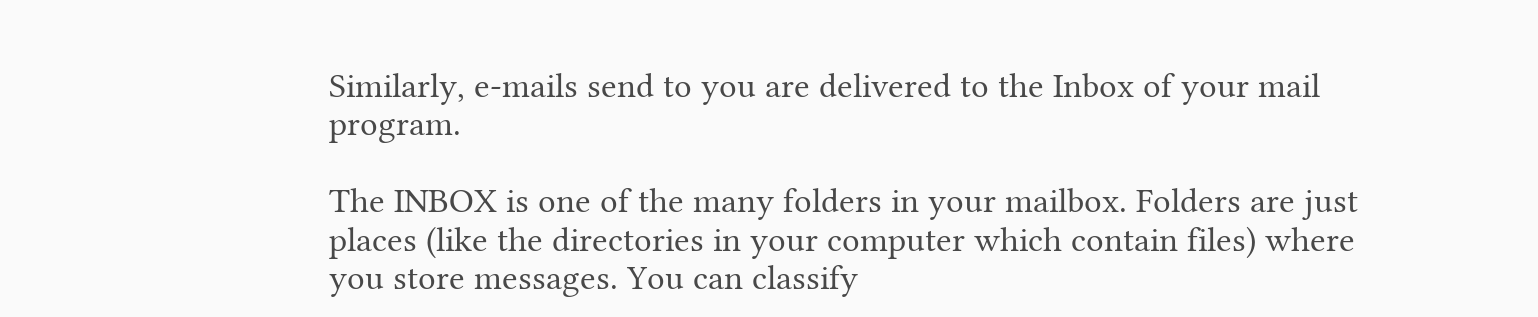Similarly, e-mails send to you are delivered to the Inbox of your mail program.

The INBOX is one of the many folders in your mailbox. Folders are just places (like the directories in your computer which contain files) where you store messages. You can classify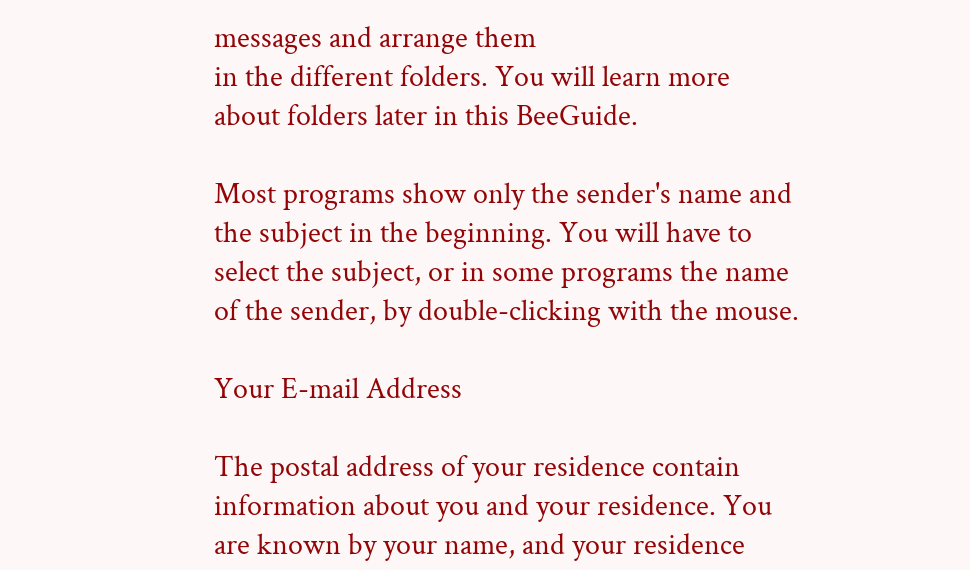messages and arrange them
in the different folders. You will learn more about folders later in this BeeGuide.

Most programs show only the sender's name and the subject in the beginning. You will have to select the subject, or in some programs the name of the sender, by double-clicking with the mouse.

Your E-mail Address

The postal address of your residence contain information about you and your residence. You are known by your name, and your residence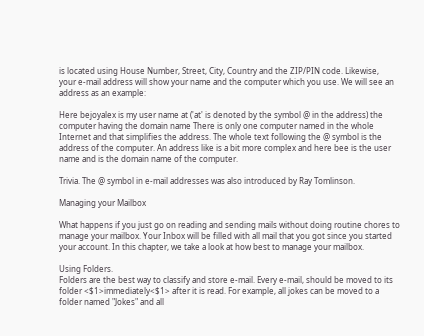is located using House Number, Street, City, Country and the ZIP/PIN code. Likewise,
your e-mail address will show your name and the computer which you use. We will see an address as an example:

Here bejoyalex is my user name at ('at' is denoted by the symbol @ in the address) the computer having the domain name There is only one computer named in the whole Internet and that simplifies the address. The whole text following the @ symbol is the address of the computer. An address like is a bit more complex and here bee is the user name and is the domain name of the computer.

Trivia. The @ symbol in e-mail addresses was also introduced by Ray Tomlinson.

Managing your Mailbox

What happens if you just go on reading and sending mails without doing routine chores to manage your mailbox. Your Inbox will be filled with all mail that you got since you started your account. In this chapter, we take a look at how best to manage your mailbox.

Using Folders.
Folders are the best way to classify and store e-mail. Every e-mail, should be moved to its folder <$1>immediately<$1> after it is read. For example, all jokes can be moved to a folder named "Jokes" and all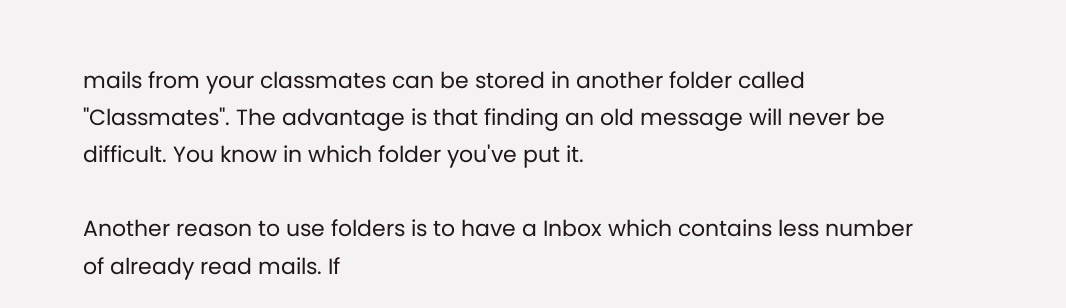mails from your classmates can be stored in another folder called "Classmates". The advantage is that finding an old message will never be difficult. You know in which folder you've put it.

Another reason to use folders is to have a Inbox which contains less number of already read mails. If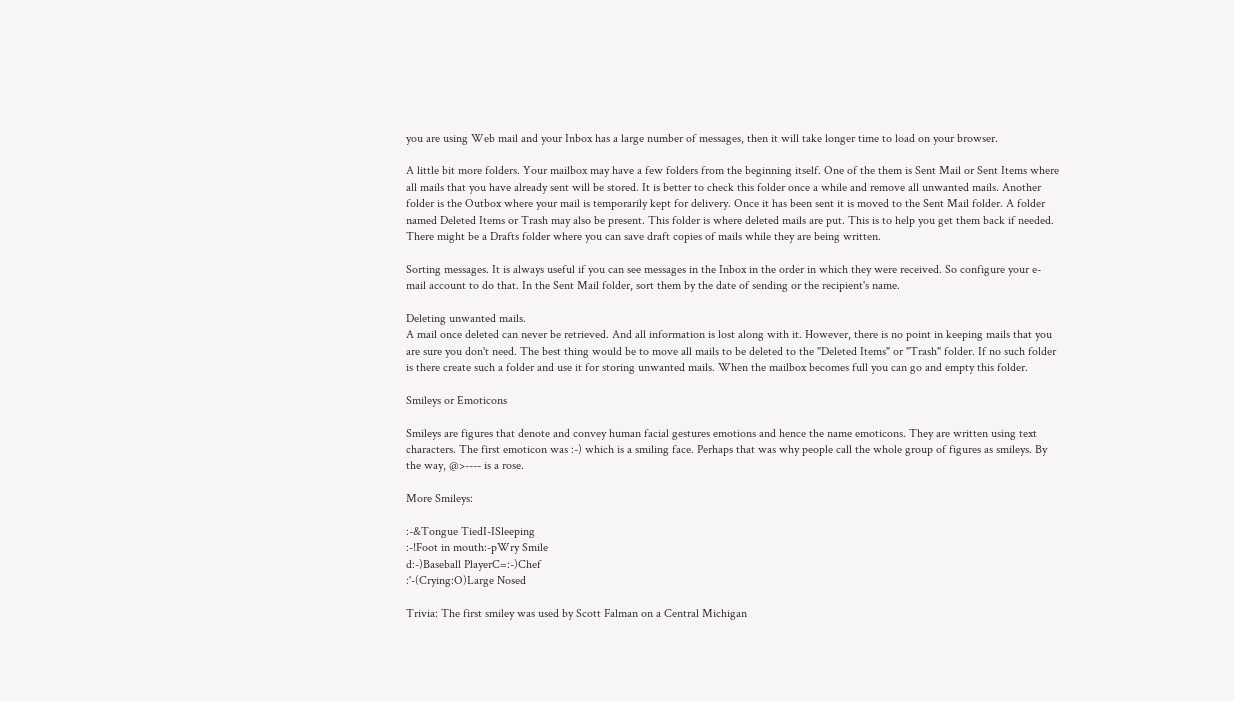you are using Web mail and your Inbox has a large number of messages, then it will take longer time to load on your browser.

A little bit more folders. Your mailbox may have a few folders from the beginning itself. One of the them is Sent Mail or Sent Items where all mails that you have already sent will be stored. It is better to check this folder once a while and remove all unwanted mails. Another folder is the Outbox where your mail is temporarily kept for delivery. Once it has been sent it is moved to the Sent Mail folder. A folder named Deleted Items or Trash may also be present. This folder is where deleted mails are put. This is to help you get them back if needed. There might be a Drafts folder where you can save draft copies of mails while they are being written.

Sorting messages. It is always useful if you can see messages in the Inbox in the order in which they were received. So configure your e-mail account to do that. In the Sent Mail folder, sort them by the date of sending or the recipient's name.

Deleting unwanted mails.
A mail once deleted can never be retrieved. And all information is lost along with it. However, there is no point in keeping mails that you are sure you don't need. The best thing would be to move all mails to be deleted to the "Deleted Items" or "Trash" folder. If no such folder is there create such a folder and use it for storing unwanted mails. When the mailbox becomes full you can go and empty this folder.

Smileys or Emoticons

Smileys are figures that denote and convey human facial gestures emotions and hence the name emoticons. They are written using text characters. The first emoticon was :-) which is a smiling face. Perhaps that was why people call the whole group of figures as smileys. By the way, @>---- is a rose.

More Smileys:

:-&Tongue TiedI-ISleeping
:-!Foot in mouth:-pWry Smile
d:-)Baseball PlayerC=:-)Chef
:'-(Crying:O)Large Nosed

Trivia: The first smiley was used by Scott Falman on a Central Michigan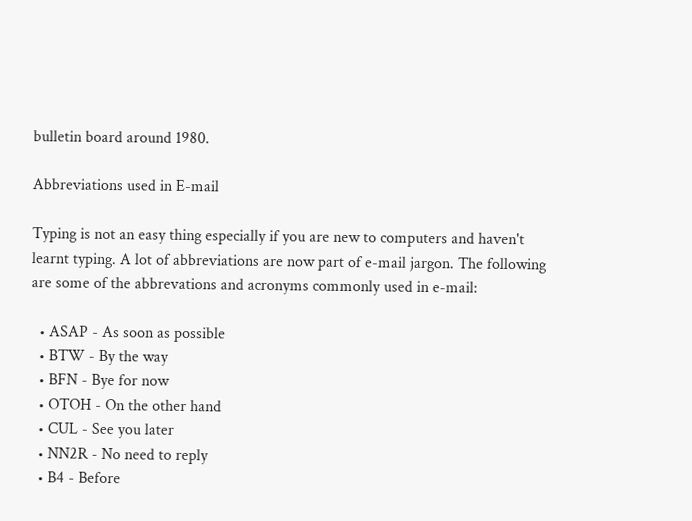bulletin board around 1980.

Abbreviations used in E-mail

Typing is not an easy thing especially if you are new to computers and haven't learnt typing. A lot of abbreviations are now part of e-mail jargon. The following are some of the abbrevations and acronyms commonly used in e-mail:

  • ASAP - As soon as possible
  • BTW - By the way
  • BFN - Bye for now
  • OTOH - On the other hand
  • CUL - See you later
  • NN2R - No need to reply
  • B4 - Before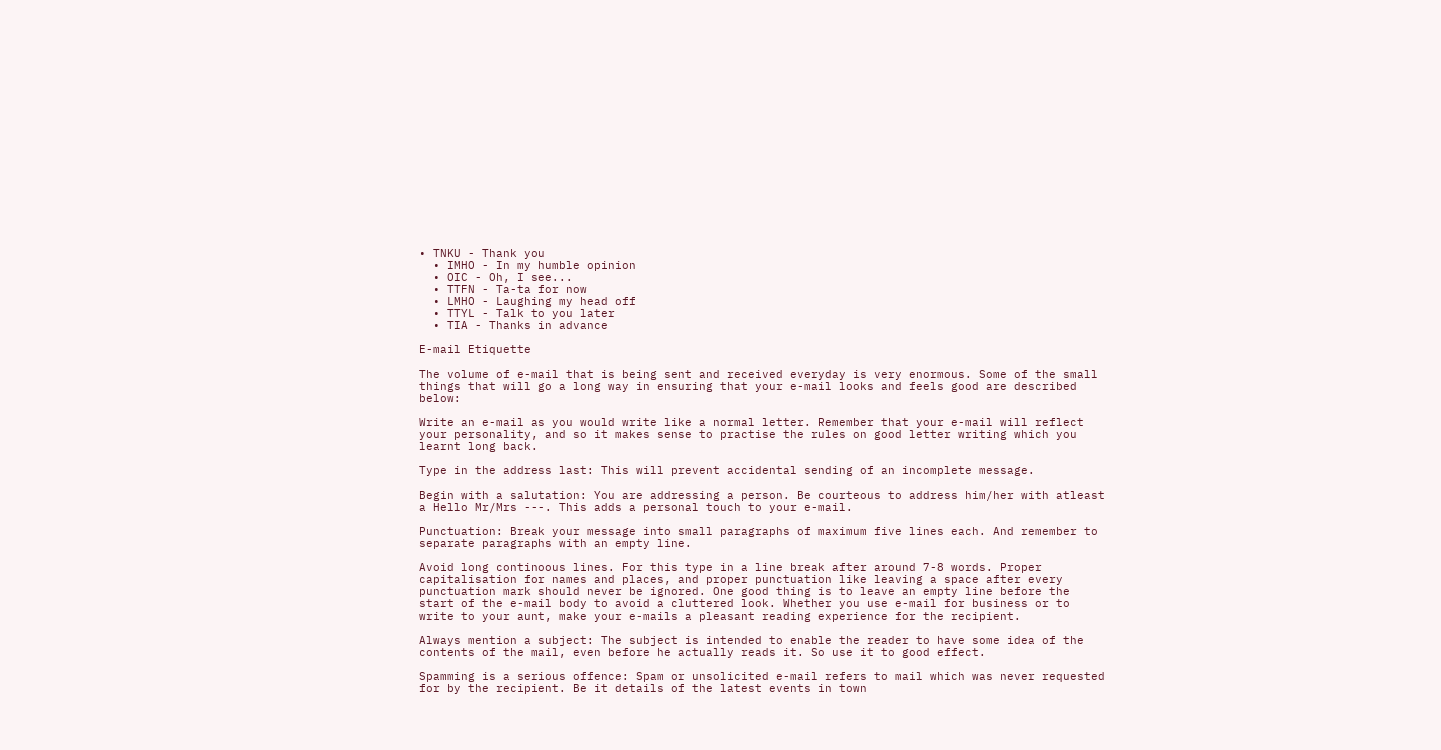• TNKU - Thank you
  • IMHO - In my humble opinion
  • OIC - Oh, I see...
  • TTFN - Ta-ta for now
  • LMHO - Laughing my head off
  • TTYL - Talk to you later
  • TIA - Thanks in advance

E-mail Etiquette

The volume of e-mail that is being sent and received everyday is very enormous. Some of the small things that will go a long way in ensuring that your e-mail looks and feels good are described below:

Write an e-mail as you would write like a normal letter. Remember that your e-mail will reflect your personality, and so it makes sense to practise the rules on good letter writing which you learnt long back.

Type in the address last: This will prevent accidental sending of an incomplete message.

Begin with a salutation: You are addressing a person. Be courteous to address him/her with atleast a Hello Mr/Mrs ---. This adds a personal touch to your e-mail.

Punctuation: Break your message into small paragraphs of maximum five lines each. And remember to separate paragraphs with an empty line.

Avoid long continoous lines. For this type in a line break after around 7-8 words. Proper capitalisation for names and places, and proper punctuation like leaving a space after every punctuation mark should never be ignored. One good thing is to leave an empty line before the start of the e-mail body to avoid a cluttered look. Whether you use e-mail for business or to write to your aunt, make your e-mails a pleasant reading experience for the recipient.

Always mention a subject: The subject is intended to enable the reader to have some idea of the contents of the mail, even before he actually reads it. So use it to good effect.

Spamming is a serious offence: Spam or unsolicited e-mail refers to mail which was never requested for by the recipient. Be it details of the latest events in town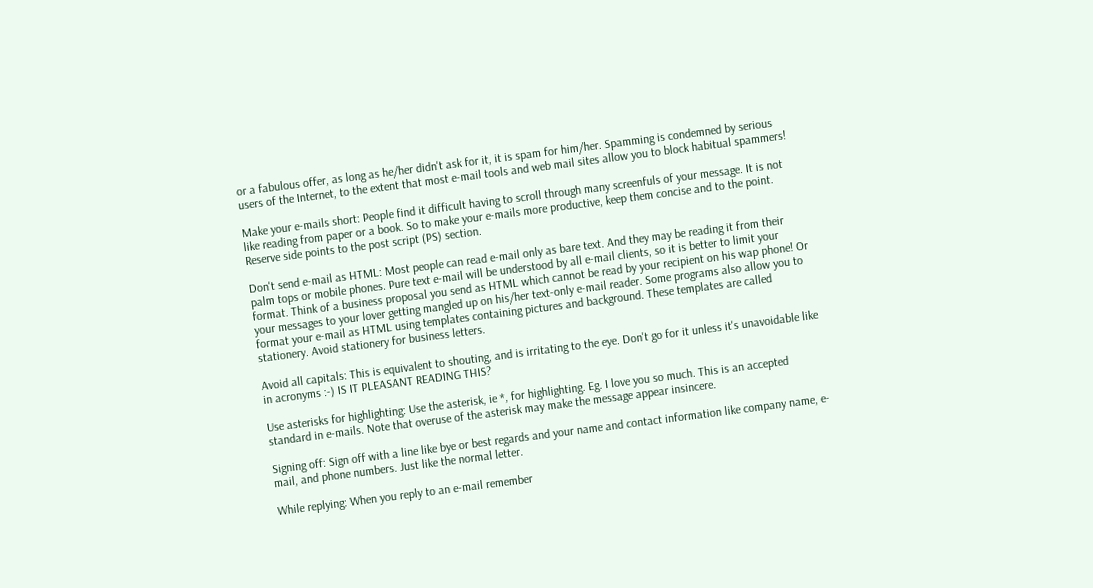or a fabulous offer, as long as he/her didn't ask for it, it is spam for him/her. Spamming is condemned by serious users of the Internet, to the extent that most e-mail tools and web mail sites allow you to block habitual spammers!

Make your e-mails short: People find it difficult having to scroll through many screenfuls of your message. It is not like reading from paper or a book. So to make your e-mails more productive, keep them concise and to the point. Reserve side points to the post script (PS) section.

Don't send e-mail as HTML: Most people can read e-mail only as bare text. And they may be reading it from their palm tops or mobile phones. Pure text e-mail will be understood by all e-mail clients, so it is better to limit your format. Think of a business proposal you send as HTML which cannot be read by your recipient on his wap phone! Or your messages to your lover getting mangled up on his/her text-only e-mail reader. Some programs also allow you to format your e-mail as HTML using templates containing pictures and background. These templates are called stationery. Avoid stationery for business letters.

Avoid all capitals: This is equivalent to shouting, and is irritating to the eye. Don't go for it unless it's unavoidable like in acronyms :-) IS IT PLEASANT READING THIS?

Use asterisks for highlighting: Use the asterisk, ie *, for highlighting. Eg. I love you so much. This is an accepted standard in e-mails. Note that overuse of the asterisk may make the message appear insincere.

Signing off: Sign off with a line like bye or best regards and your name and contact information like company name, e-mail, and phone numbers. Just like the normal letter.

While replying: When you reply to an e-mail remember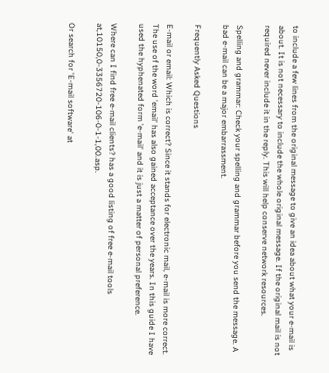to include a few lines from the original message to give an idea about what your e-mail is about. It is not necessary to include the whole original message. If the original mail is not required never include it in the reply. This will help conserve network resources.

Spelling and grammar: Check your spelling and grammar before you send the message. A bad e-mail can be a major embarrassment.

Frequently Asked Questions

E-mail or email: Which is correct? Since it stands for electronic mail, e-mail is more correct. The use of the word 'email' has also gained acceptance over the years. In this guide I have used the hyphenated form 'e-mail' and it is just a matter of personal preference.

Where can I find free e-mail clients? has a good listing of free e-mail tools at,10150,0-3356720-106-0-1-1,00.asp.

Or search for 'E-mail software' at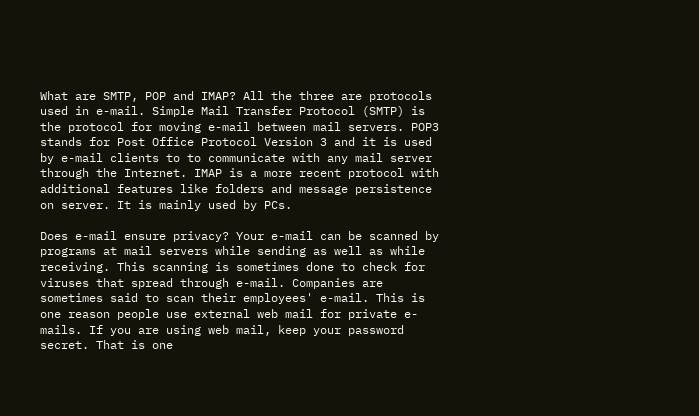What are SMTP, POP and IMAP? All the three are protocols used in e-mail. Simple Mail Transfer Protocol (SMTP) is the protocol for moving e-mail between mail servers. POP3 stands for Post Office Protocol Version 3 and it is used by e-mail clients to to communicate with any mail server through the Internet. IMAP is a more recent protocol with additional features like folders and message persistence on server. It is mainly used by PCs.

Does e-mail ensure privacy? Your e-mail can be scanned by programs at mail servers while sending as well as while receiving. This scanning is sometimes done to check for viruses that spread through e-mail. Companies are sometimes said to scan their employees' e-mail. This is one reason people use external web mail for private e-mails. If you are using web mail, keep your password secret. That is one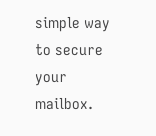simple way to secure your mailbox.